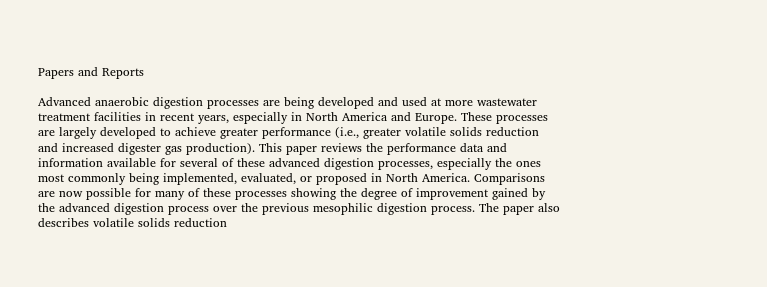Papers and Reports

Advanced anaerobic digestion processes are being developed and used at more wastewater treatment facilities in recent years, especially in North America and Europe. These processes are largely developed to achieve greater performance (i.e., greater volatile solids reduction and increased digester gas production). This paper reviews the performance data and information available for several of these advanced digestion processes, especially the ones most commonly being implemented, evaluated, or proposed in North America. Comparisons are now possible for many of these processes showing the degree of improvement gained by the advanced digestion process over the previous mesophilic digestion process. The paper also describes volatile solids reduction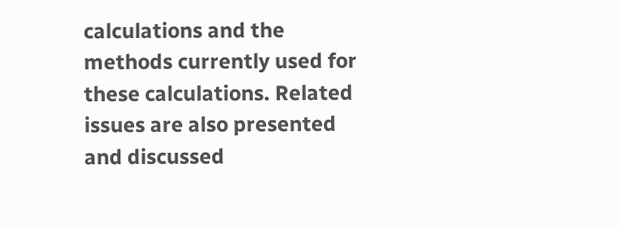calculations and the methods currently used for these calculations. Related issues are also presented and discussed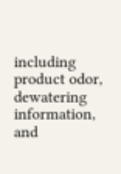including product odor, dewatering information, and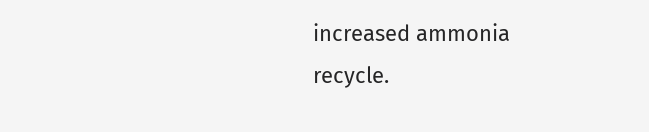increased ammonia recycle.